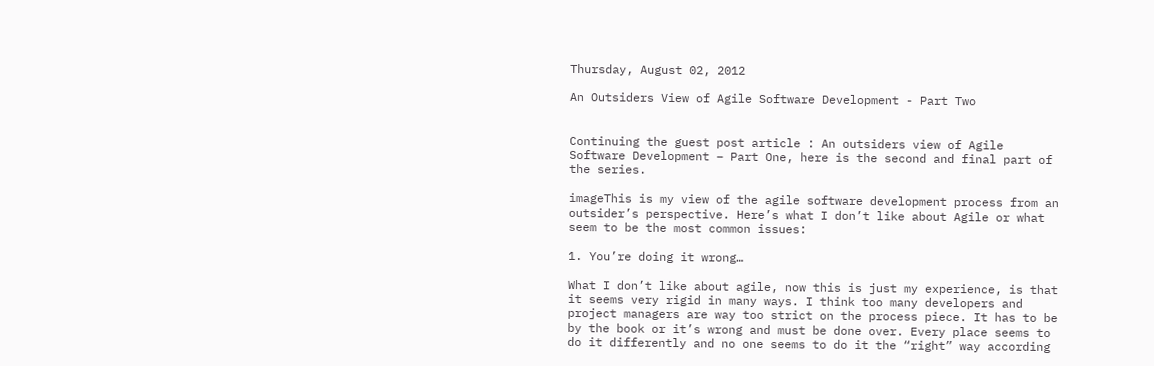Thursday, August 02, 2012

An Outsiders View of Agile Software Development - Part Two


Continuing the guest post article : An outsiders view of Agile Software Development – Part One, here is the second and final part of the series.

imageThis is my view of the agile software development process from an outsider’s perspective. Here’s what I don’t like about Agile or what seem to be the most common issues:

1. You’re doing it wrong…

What I don’t like about agile, now this is just my experience, is that it seems very rigid in many ways. I think too many developers and project managers are way too strict on the process piece. It has to be by the book or it’s wrong and must be done over. Every place seems to do it differently and no one seems to do it the “right” way according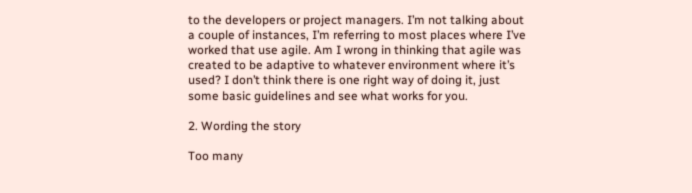to the developers or project managers. I’m not talking about a couple of instances, I’m referring to most places where I’ve worked that use agile. Am I wrong in thinking that agile was created to be adaptive to whatever environment where it’s used? I don’t think there is one right way of doing it, just some basic guidelines and see what works for you.

2. Wording the story

Too many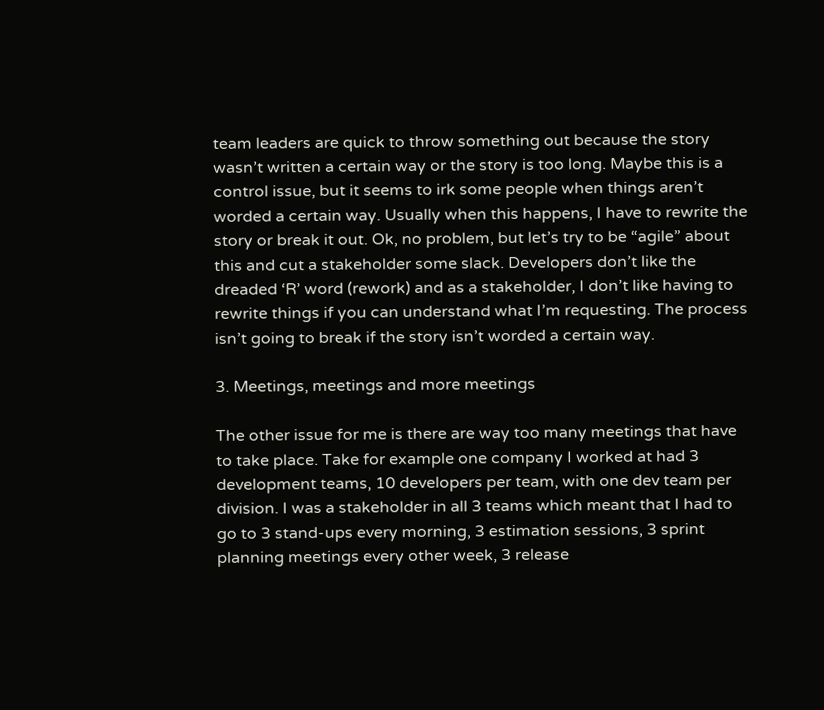team leaders are quick to throw something out because the story wasn’t written a certain way or the story is too long. Maybe this is a control issue, but it seems to irk some people when things aren’t worded a certain way. Usually when this happens, I have to rewrite the story or break it out. Ok, no problem, but let’s try to be “agile” about this and cut a stakeholder some slack. Developers don’t like the dreaded ‘R’ word (rework) and as a stakeholder, I don’t like having to rewrite things if you can understand what I’m requesting. The process isn’t going to break if the story isn’t worded a certain way.

3. Meetings, meetings and more meetings

The other issue for me is there are way too many meetings that have to take place. Take for example one company I worked at had 3 development teams, 10 developers per team, with one dev team per division. I was a stakeholder in all 3 teams which meant that I had to go to 3 stand-ups every morning, 3 estimation sessions, 3 sprint planning meetings every other week, 3 release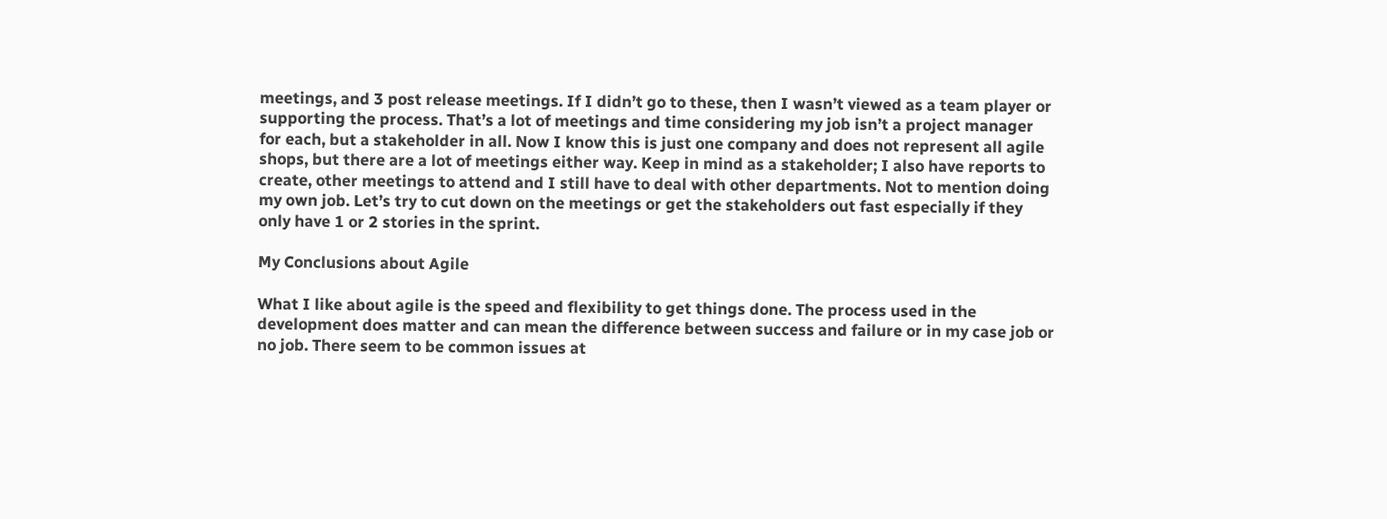meetings, and 3 post release meetings. If I didn’t go to these, then I wasn’t viewed as a team player or supporting the process. That’s a lot of meetings and time considering my job isn’t a project manager for each, but a stakeholder in all. Now I know this is just one company and does not represent all agile shops, but there are a lot of meetings either way. Keep in mind as a stakeholder; I also have reports to create, other meetings to attend and I still have to deal with other departments. Not to mention doing my own job. Let’s try to cut down on the meetings or get the stakeholders out fast especially if they only have 1 or 2 stories in the sprint.

My Conclusions about Agile

What I like about agile is the speed and flexibility to get things done. The process used in the development does matter and can mean the difference between success and failure or in my case job or no job. There seem to be common issues at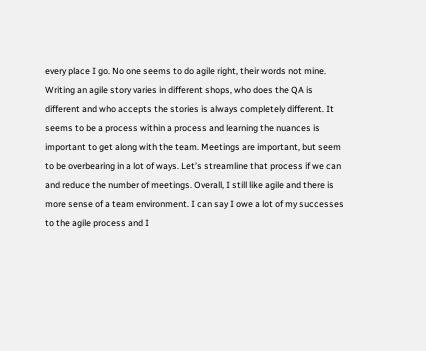every place I go. No one seems to do agile right, their words not mine. Writing an agile story varies in different shops, who does the QA is different and who accepts the stories is always completely different. It seems to be a process within a process and learning the nuances is important to get along with the team. Meetings are important, but seem to be overbearing in a lot of ways. Let’s streamline that process if we can and reduce the number of meetings. Overall, I still like agile and there is more sense of a team environment. I can say I owe a lot of my successes to the agile process and I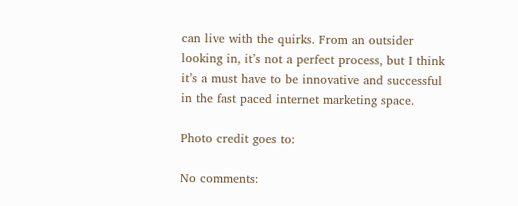can live with the quirks. From an outsider looking in, it’s not a perfect process, but I think it’s a must have to be innovative and successful in the fast paced internet marketing space.

Photo credit goes to:

No comments: